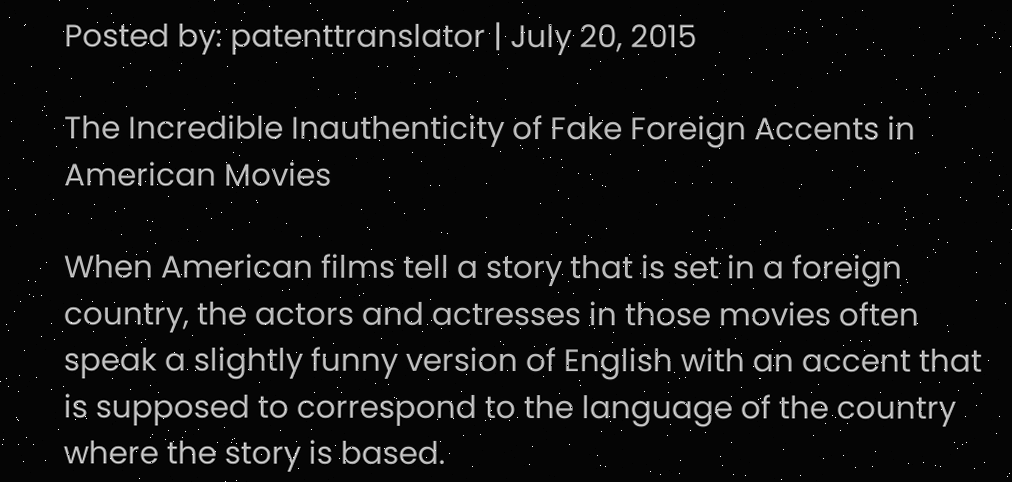Posted by: patenttranslator | July 20, 2015

The Incredible Inauthenticity of Fake Foreign Accents in American Movies

When American films tell a story that is set in a foreign country, the actors and actresses in those movies often speak a slightly funny version of English with an accent that is supposed to correspond to the language of the country where the story is based.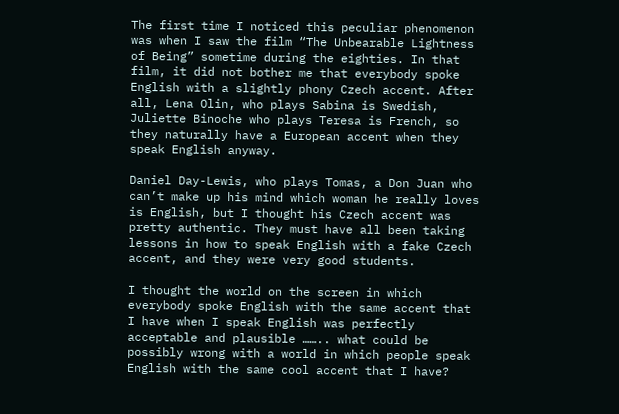The first time I noticed this peculiar phenomenon was when I saw the film “The Unbearable Lightness of Being” sometime during the eighties. In that film, it did not bother me that everybody spoke English with a slightly phony Czech accent. After all, Lena Olin, who plays Sabina is Swedish, Juliette Binoche who plays Teresa is French, so they naturally have a European accent when they speak English anyway.

Daniel Day-Lewis, who plays Tomas, a Don Juan who can’t make up his mind which woman he really loves is English, but I thought his Czech accent was pretty authentic. They must have all been taking lessons in how to speak English with a fake Czech accent, and they were very good students.

I thought the world on the screen in which everybody spoke English with the same accent that I have when I speak English was perfectly acceptable and plausible …….. what could be possibly wrong with a world in which people speak English with the same cool accent that I have?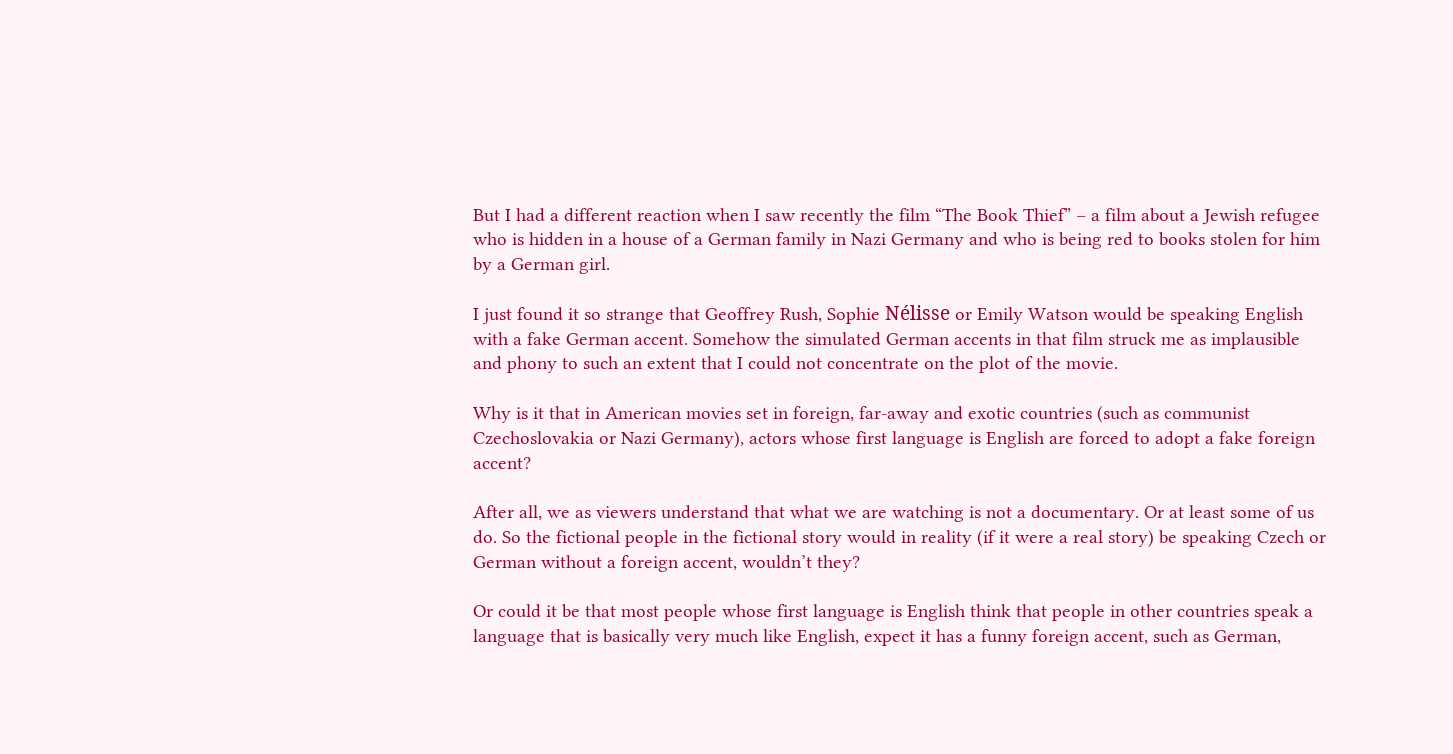But I had a different reaction when I saw recently the film “The Book Thief” – a film about a Jewish refugee who is hidden in a house of a German family in Nazi Germany and who is being red to books stolen for him by a German girl.

I just found it so strange that Geoffrey Rush, Sophie Nélisse or Emily Watson would be speaking English with a fake German accent. Somehow the simulated German accents in that film struck me as implausible and phony to such an extent that I could not concentrate on the plot of the movie.

Why is it that in American movies set in foreign, far-away and exotic countries (such as communist Czechoslovakia or Nazi Germany), actors whose first language is English are forced to adopt a fake foreign accent?

After all, we as viewers understand that what we are watching is not a documentary. Or at least some of us do. So the fictional people in the fictional story would in reality (if it were a real story) be speaking Czech or German without a foreign accent, wouldn’t they?

Or could it be that most people whose first language is English think that people in other countries speak a language that is basically very much like English, expect it has a funny foreign accent, such as German,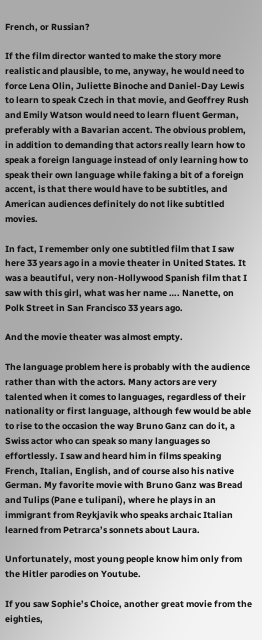French, or Russian?

If the film director wanted to make the story more realistic and plausible, to me, anyway, he would need to force Lena Olin, Juliette Binoche and Daniel-Day Lewis to learn to speak Czech in that movie, and Geoffrey Rush and Emily Watson would need to learn fluent German, preferably with a Bavarian accent. The obvious problem, in addition to demanding that actors really learn how to speak a foreign language instead of only learning how to speak their own language while faking a bit of a foreign accent, is that there would have to be subtitles, and American audiences definitely do not like subtitled movies.

In fact, I remember only one subtitled film that I saw here 33 years ago in a movie theater in United States. It was a beautiful, very non-Hollywood Spanish film that I saw with this girl, what was her name …. Nanette, on Polk Street in San Francisco 33 years ago.

And the movie theater was almost empty.

The language problem here is probably with the audience rather than with the actors. Many actors are very talented when it comes to languages, regardless of their nationality or first language, although few would be able to rise to the occasion the way Bruno Ganz can do it, a Swiss actor who can speak so many languages so effortlessly. I saw and heard him in films speaking French, Italian, English, and of course also his native German. My favorite movie with Bruno Ganz was Bread and Tulips (Pane e tulipani), where he plays in an immigrant from Reykjavik who speaks archaic Italian learned from Petrarca’s sonnets about Laura.

Unfortunately, most young people know him only from the Hitler parodies on Youtube.

If you saw Sophie’s Choice, another great movie from the eighties,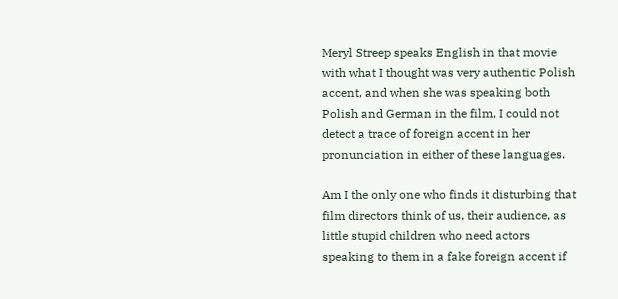Meryl Streep speaks English in that movie with what I thought was very authentic Polish accent, and when she was speaking both Polish and German in the film, I could not detect a trace of foreign accent in her pronunciation in either of these languages.

Am I the only one who finds it disturbing that film directors think of us, their audience, as little stupid children who need actors speaking to them in a fake foreign accent if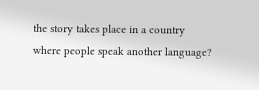the story takes place in a country where people speak another language?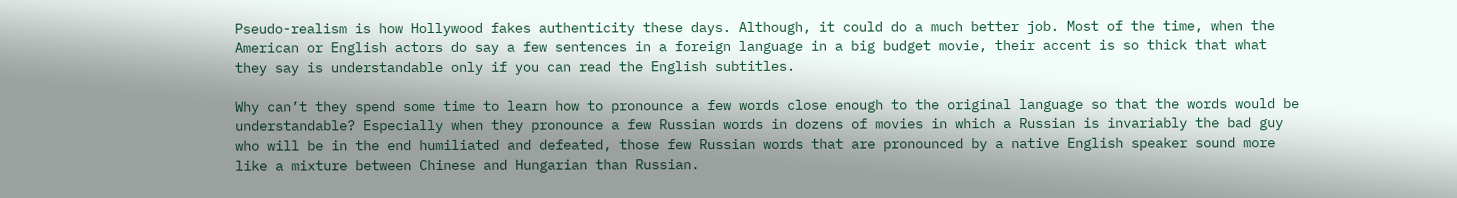Pseudo-realism is how Hollywood fakes authenticity these days. Although, it could do a much better job. Most of the time, when the American or English actors do say a few sentences in a foreign language in a big budget movie, their accent is so thick that what they say is understandable only if you can read the English subtitles.

Why can’t they spend some time to learn how to pronounce a few words close enough to the original language so that the words would be understandable? Especially when they pronounce a few Russian words in dozens of movies in which a Russian is invariably the bad guy who will be in the end humiliated and defeated, those few Russian words that are pronounced by a native English speaker sound more like a mixture between Chinese and Hungarian than Russian.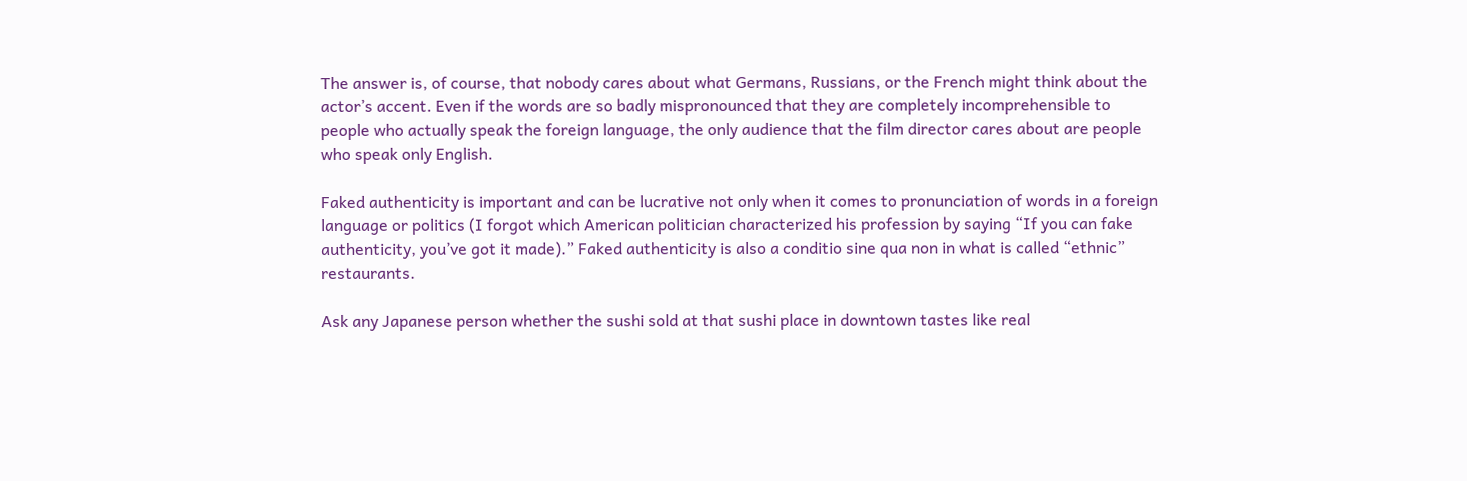The answer is, of course, that nobody cares about what Germans, Russians, or the French might think about the actor’s accent. Even if the words are so badly mispronounced that they are completely incomprehensible to people who actually speak the foreign language, the only audience that the film director cares about are people who speak only English.

Faked authenticity is important and can be lucrative not only when it comes to pronunciation of words in a foreign language or politics (I forgot which American politician characterized his profession by saying “If you can fake authenticity, you’ve got it made).” Faked authenticity is also a conditio sine qua non in what is called “ethnic” restaurants.

Ask any Japanese person whether the sushi sold at that sushi place in downtown tastes like real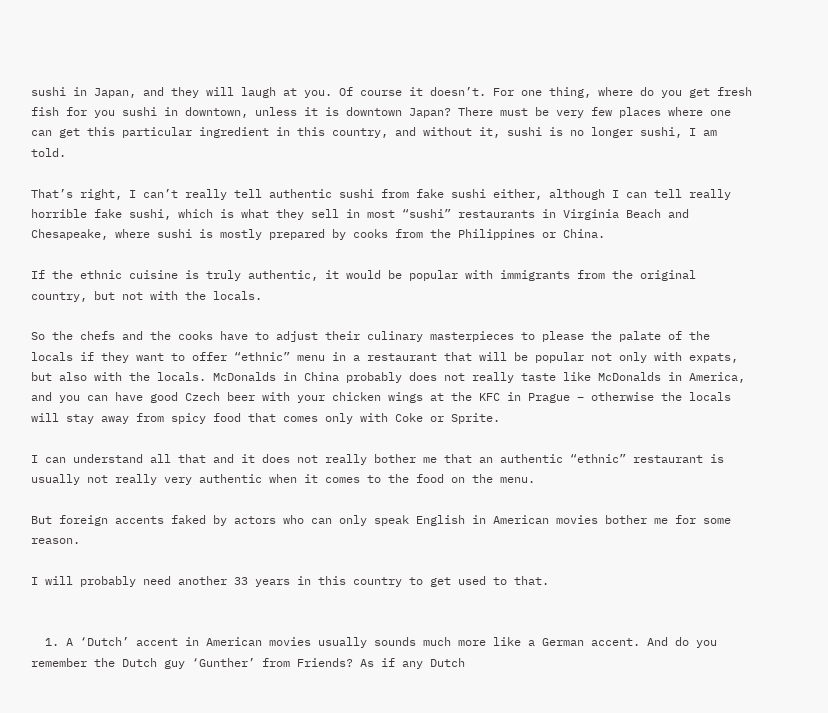sushi in Japan, and they will laugh at you. Of course it doesn’t. For one thing, where do you get fresh fish for you sushi in downtown, unless it is downtown Japan? There must be very few places where one can get this particular ingredient in this country, and without it, sushi is no longer sushi, I am told.

That’s right, I can’t really tell authentic sushi from fake sushi either, although I can tell really horrible fake sushi, which is what they sell in most “sushi” restaurants in Virginia Beach and Chesapeake, where sushi is mostly prepared by cooks from the Philippines or China.

If the ethnic cuisine is truly authentic, it would be popular with immigrants from the original country, but not with the locals.

So the chefs and the cooks have to adjust their culinary masterpieces to please the palate of the locals if they want to offer “ethnic” menu in a restaurant that will be popular not only with expats, but also with the locals. McDonalds in China probably does not really taste like McDonalds in America, and you can have good Czech beer with your chicken wings at the KFC in Prague – otherwise the locals will stay away from spicy food that comes only with Coke or Sprite.

I can understand all that and it does not really bother me that an authentic “ethnic” restaurant is usually not really very authentic when it comes to the food on the menu.

But foreign accents faked by actors who can only speak English in American movies bother me for some reason.

I will probably need another 33 years in this country to get used to that.


  1. A ‘Dutch’ accent in American movies usually sounds much more like a German accent. And do you remember the Dutch guy ‘Gunther’ from Friends? As if any Dutch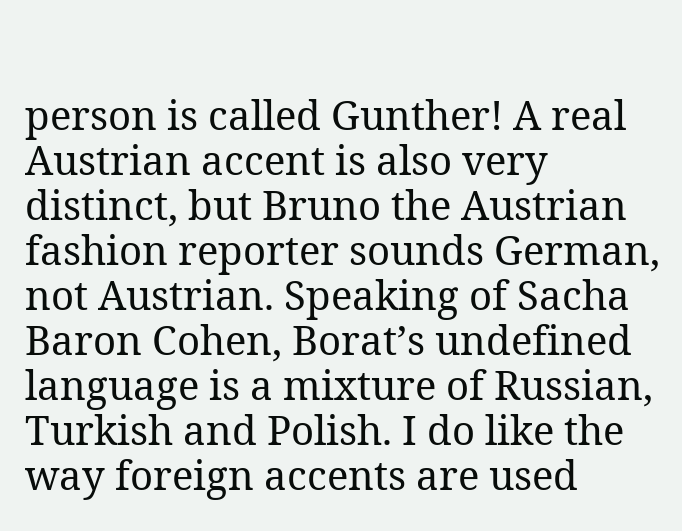person is called Gunther! A real Austrian accent is also very distinct, but Bruno the Austrian fashion reporter sounds German, not Austrian. Speaking of Sacha Baron Cohen, Borat’s undefined language is a mixture of Russian, Turkish and Polish. I do like the way foreign accents are used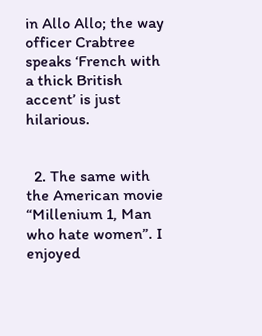in Allo Allo; the way officer Crabtree speaks ‘French with a thick British accent’ is just hilarious.


  2. The same with the American movie “Millenium 1, Man who hate women”. I enjoyed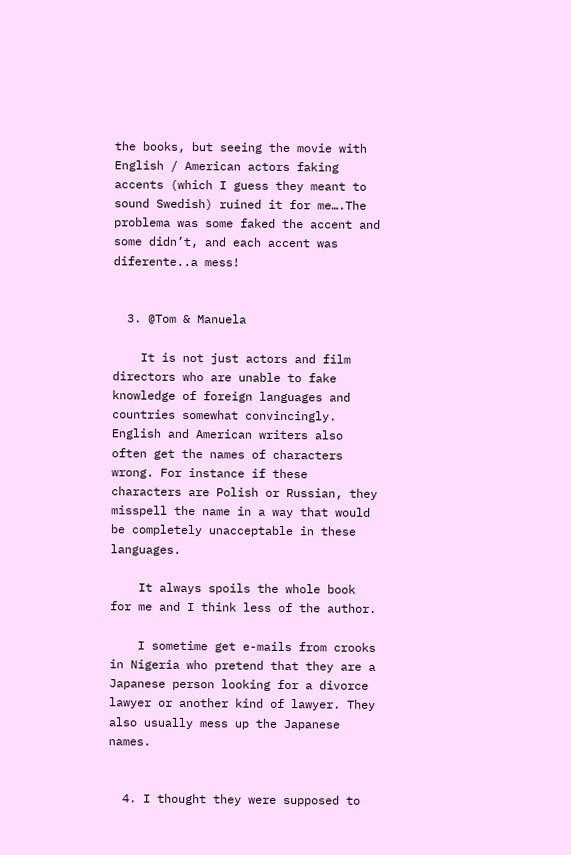the books, but seeing the movie with English / American actors faking accents (which I guess they meant to sound Swedish) ruined it for me….The problema was some faked the accent and some didn’t, and each accent was diferente..a mess!


  3. @Tom & Manuela

    It is not just actors and film directors who are unable to fake knowledge of foreign languages and countries somewhat convincingly. English and American writers also often get the names of characters wrong. For instance if these characters are Polish or Russian, they misspell the name in a way that would be completely unacceptable in these languages.

    It always spoils the whole book for me and I think less of the author.

    I sometime get e-mails from crooks in Nigeria who pretend that they are a Japanese person looking for a divorce lawyer or another kind of lawyer. They also usually mess up the Japanese names.


  4. I thought they were supposed to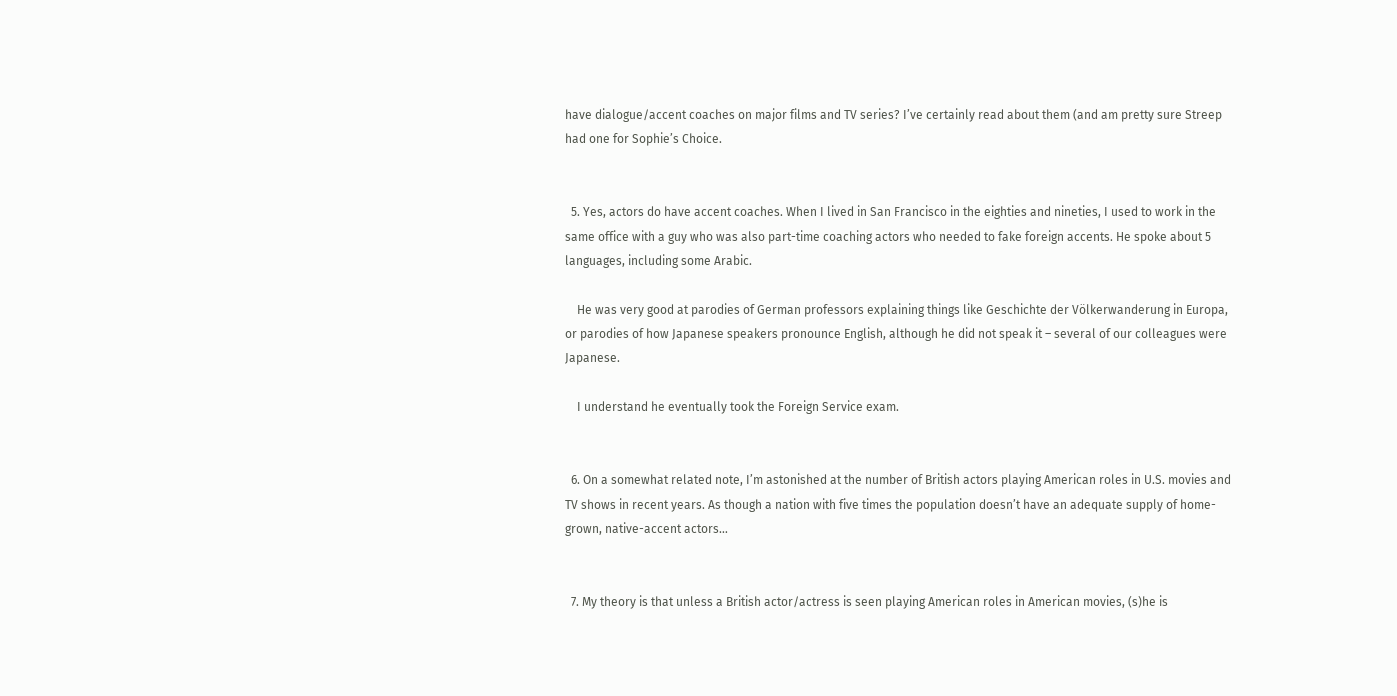have dialogue/accent coaches on major films and TV series? I’ve certainly read about them (and am pretty sure Streep had one for Sophie’s Choice.


  5. Yes, actors do have accent coaches. When I lived in San Francisco in the eighties and nineties, I used to work in the same office with a guy who was also part-time coaching actors who needed to fake foreign accents. He spoke about 5 languages, including some Arabic.

    He was very good at parodies of German professors explaining things like Geschichte der Völkerwanderung in Europa, or parodies of how Japanese speakers pronounce English, although he did not speak it – several of our colleagues were Japanese.

    I understand he eventually took the Foreign Service exam.


  6. On a somewhat related note, I’m astonished at the number of British actors playing American roles in U.S. movies and TV shows in recent years. As though a nation with five times the population doesn’t have an adequate supply of home-grown, native-accent actors…


  7. My theory is that unless a British actor/actress is seen playing American roles in American movies, (s)he is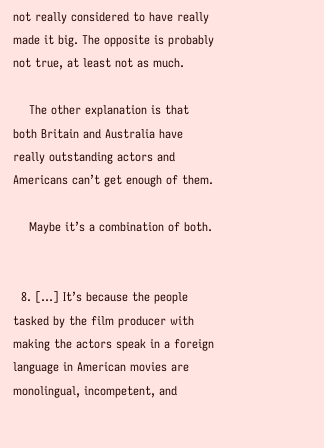not really considered to have really made it big. The opposite is probably not true, at least not as much.

    The other explanation is that both Britain and Australia have really outstanding actors and Americans can’t get enough of them.

    Maybe it’s a combination of both.


  8. […] It’s because the people tasked by the film producer with making the actors speak in a foreign language in American movies are monolingual, incompetent, and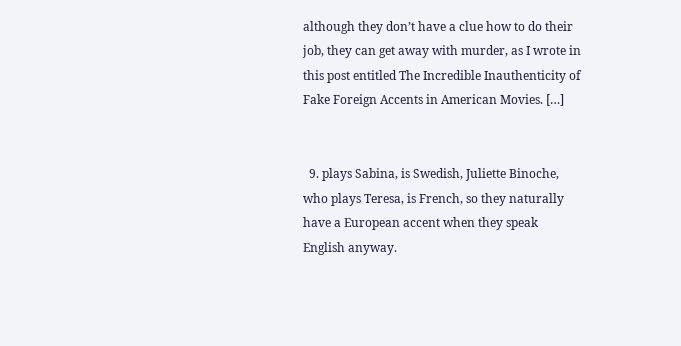although they don’t have a clue how to do their job, they can get away with murder, as I wrote in this post entitled The Incredible Inauthenticity of Fake Foreign Accents in American Movies. […]


  9. plays Sabina, is Swedish, Juliette Binoche, who plays Teresa, is French, so they naturally have a European accent when they speak English anyway.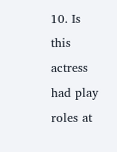10. Is this actress had play roles at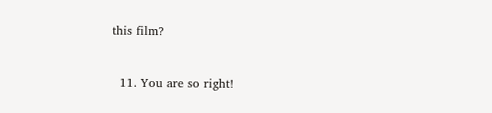this film?


  11. You are so right!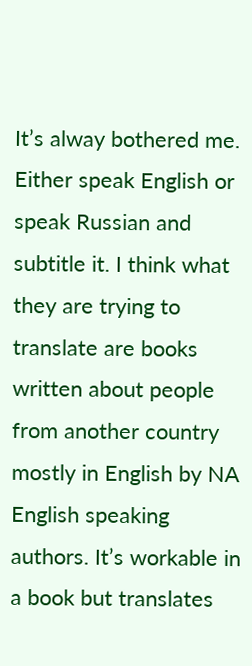It’s alway bothered me. Either speak English or speak Russian and subtitle it. I think what they are trying to translate are books written about people from another country mostly in English by NA English speaking authors. It’s workable in a book but translates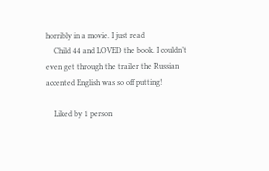horribly in a movie. I just read
    Child 44 and LOVED the book. I couldn’t even get through the trailer the Russian accented English was so off putting!

    Liked by 1 person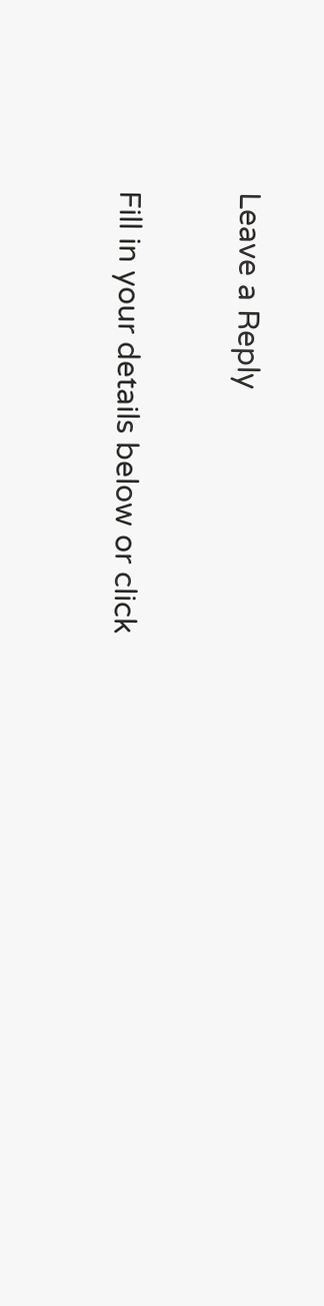Leave a Reply

Fill in your details below or click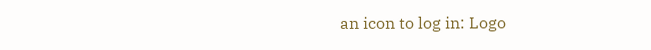an icon to log in: Logo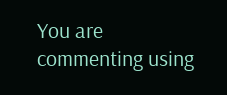You are commenting using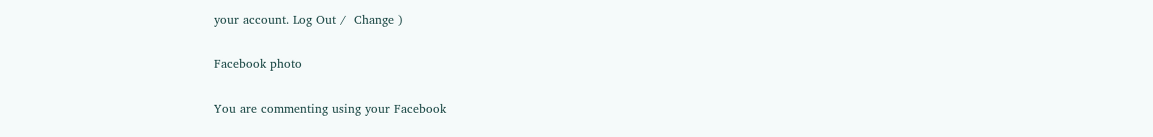your account. Log Out /  Change )

Facebook photo

You are commenting using your Facebook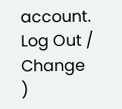account. Log Out /  Change )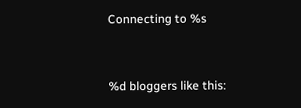Connecting to %s


%d bloggers like this: